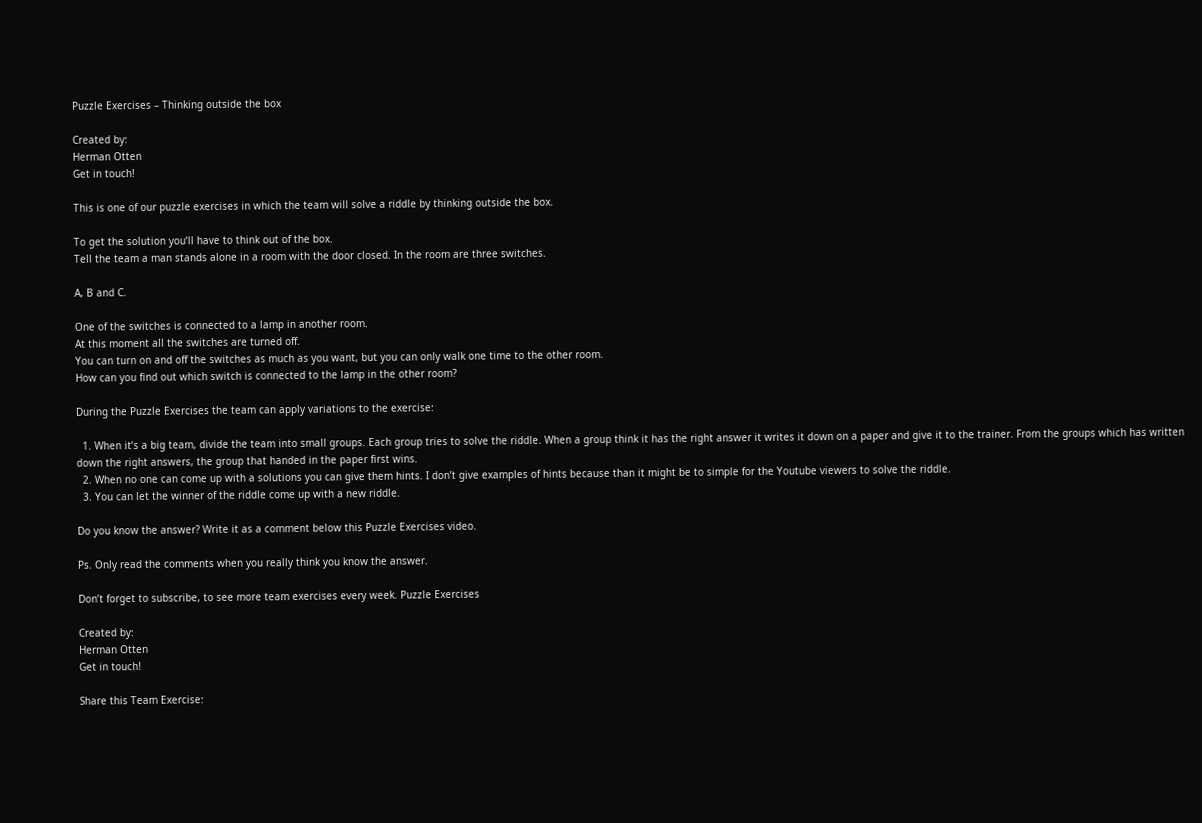Puzzle Exercises – Thinking outside the box

Created by:
Herman Otten
Get in touch!

This is one of our puzzle exercises in which the team will solve a riddle by thinking outside the box.

To get the solution you’ll have to think out of the box.
Tell the team a man stands alone in a room with the door closed. In the room are three switches.

A, B and C.

One of the switches is connected to a lamp in another room.
At this moment all the switches are turned off.
You can turn on and off the switches as much as you want, but you can only walk one time to the other room.
How can you find out which switch is connected to the lamp in the other room?

During the Puzzle Exercises the team can apply variations to the exercise:

  1. When it’s a big team, divide the team into small groups. Each group tries to solve the riddle. When a group think it has the right answer it writes it down on a paper and give it to the trainer. From the groups which has written down the right answers, the group that handed in the paper first wins.
  2. When no one can come up with a solutions you can give them hints. I don’t give examples of hints because than it might be to simple for the Youtube viewers to solve the riddle.
  3. You can let the winner of the riddle come up with a new riddle.

Do you know the answer? Write it as a comment below this Puzzle Exercises video.

Ps. Only read the comments when you really think you know the answer.

Don’t forget to subscribe, to see more team exercises every week. Puzzle Exercises

Created by:
Herman Otten
Get in touch!

Share this Team Exercise: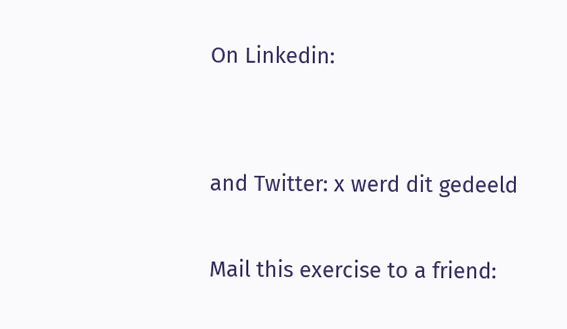On Linkedin:


and Twitter: x werd dit gedeeld

Mail this exercise to a friend: